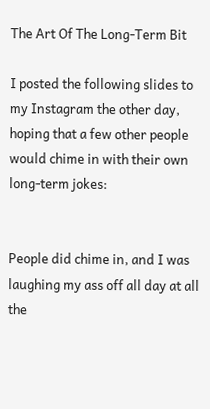The Art Of The Long-Term Bit

I posted the following slides to my Instagram the other day, hoping that a few other people would chime in with their own long-term jokes:


People did chime in, and I was laughing my ass off all day at all the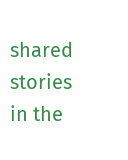shared stories in the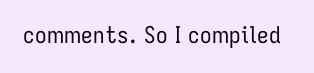comments. So I compiled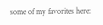some of my favorites here: